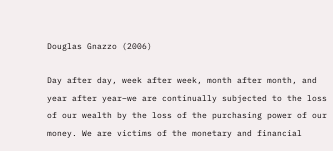Douglas Gnazzo (2006)

Day after day, week after week, month after month, and year after year–we are continually subjected to the loss of our wealth by the loss of the purchasing power of our money. We are victims of the monetary and financial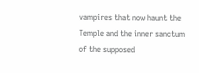vampires that now haunt the Temple and the inner sanctum of the supposed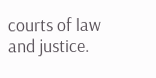courts of law and justice.